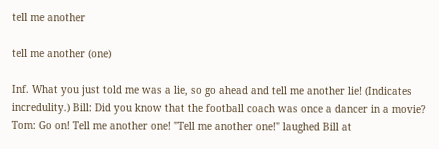tell me another

tell me another (one)

Inf. What you just told me was a lie, so go ahead and tell me another lie! (Indicates incredulity.) Bill: Did you know that the football coach was once a dancer in a movie? Tom: Go on! Tell me another one! "Tell me another one!" laughed Bill at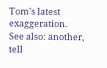Tom's latest exaggeration.
See also: another, tell